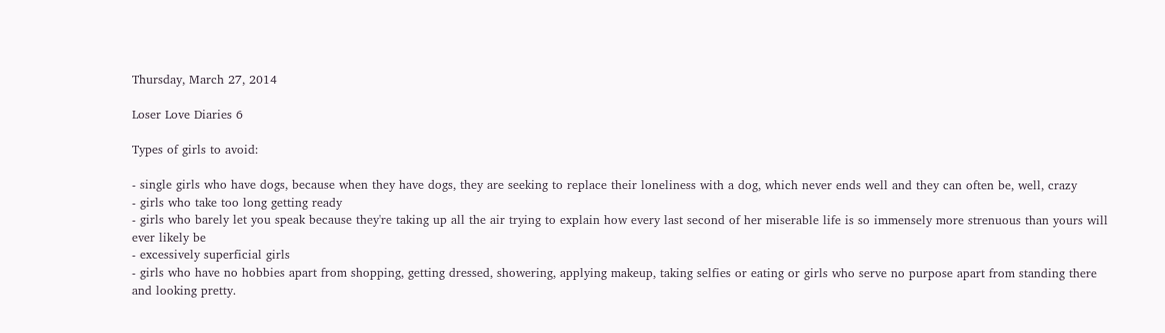Thursday, March 27, 2014

Loser Love Diaries 6

Types of girls to avoid:

- single girls who have dogs, because when they have dogs, they are seeking to replace their loneliness with a dog, which never ends well and they can often be, well, crazy
- girls who take too long getting ready
- girls who barely let you speak because they're taking up all the air trying to explain how every last second of her miserable life is so immensely more strenuous than yours will ever likely be
- excessively superficial girls
- girls who have no hobbies apart from shopping, getting dressed, showering, applying makeup, taking selfies or eating or girls who serve no purpose apart from standing there and looking pretty.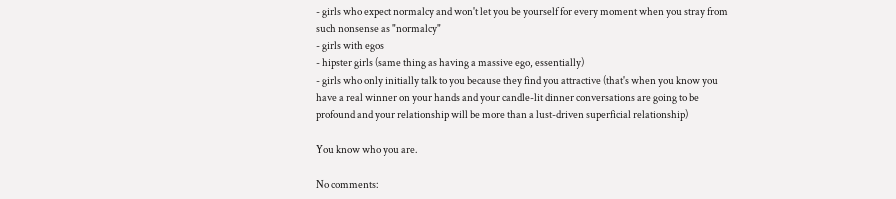- girls who expect normalcy and won't let you be yourself for every moment when you stray from such nonsense as "normalcy"
- girls with egos
- hipster girls (same thing as having a massive ego, essentially)
- girls who only initially talk to you because they find you attractive (that's when you know you have a real winner on your hands and your candle-lit dinner conversations are going to be profound and your relationship will be more than a lust-driven superficial relationship)

You know who you are.

No comments: